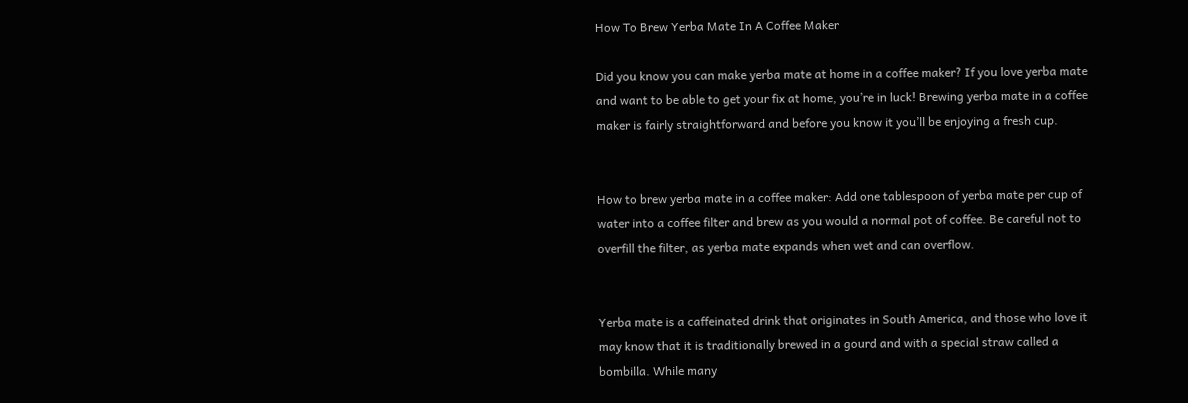How To Brew Yerba Mate In A Coffee Maker

Did you know you can make yerba mate at home in a coffee maker? If you love yerba mate and want to be able to get your fix at home, you’re in luck! Brewing yerba mate in a coffee maker is fairly straightforward and before you know it you’ll be enjoying a fresh cup.


How to brew yerba mate in a coffee maker: Add one tablespoon of yerba mate per cup of water into a coffee filter and brew as you would a normal pot of coffee. Be careful not to overfill the filter, as yerba mate expands when wet and can overflow.


Yerba mate is a caffeinated drink that originates in South America, and those who love it may know that it is traditionally brewed in a gourd and with a special straw called a bombilla. While many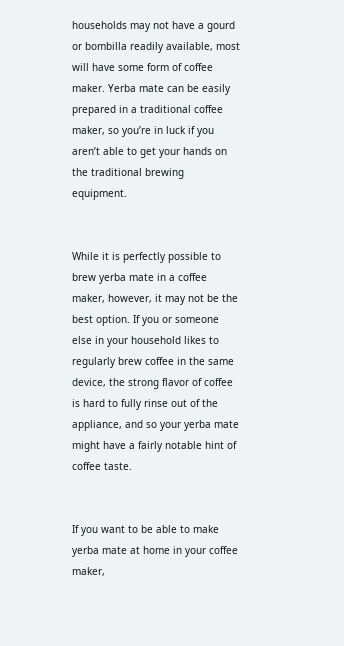households may not have a gourd or bombilla readily available, most will have some form of coffee maker. Yerba mate can be easily prepared in a traditional coffee maker, so you’re in luck if you aren’t able to get your hands on the traditional brewing equipment.


While it is perfectly possible to brew yerba mate in a coffee maker, however, it may not be the best option. If you or someone else in your household likes to regularly brew coffee in the same device, the strong flavor of coffee is hard to fully rinse out of the appliance, and so your yerba mate might have a fairly notable hint of coffee taste.


If you want to be able to make yerba mate at home in your coffee maker,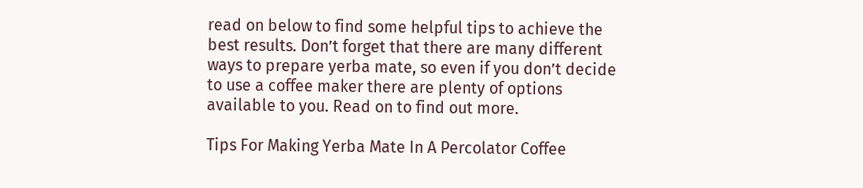read on below to find some helpful tips to achieve the best results. Don’t forget that there are many different ways to prepare yerba mate, so even if you don’t decide to use a coffee maker there are plenty of options available to you. Read on to find out more.

Tips For Making Yerba Mate In A Percolator Coffee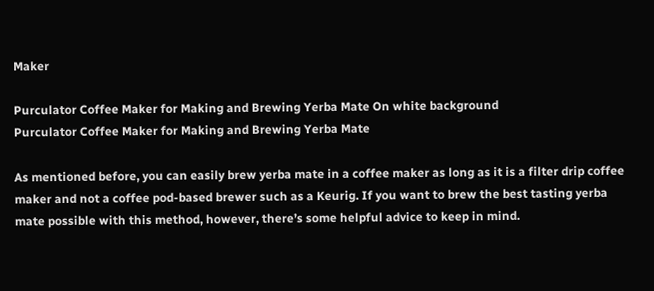Maker

Purculator Coffee Maker for Making and Brewing Yerba Mate On white background
Purculator Coffee Maker for Making and Brewing Yerba Mate

As mentioned before, you can easily brew yerba mate in a coffee maker as long as it is a filter drip coffee maker and not a coffee pod-based brewer such as a Keurig. If you want to brew the best tasting yerba mate possible with this method, however, there’s some helpful advice to keep in mind.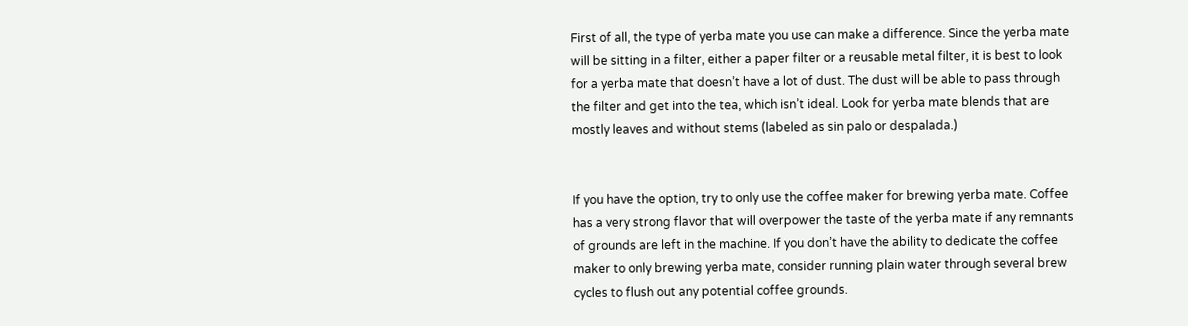First of all, the type of yerba mate you use can make a difference. Since the yerba mate will be sitting in a filter, either a paper filter or a reusable metal filter, it is best to look for a yerba mate that doesn’t have a lot of dust. The dust will be able to pass through the filter and get into the tea, which isn’t ideal. Look for yerba mate blends that are mostly leaves and without stems (labeled as sin palo or despalada.)


If you have the option, try to only use the coffee maker for brewing yerba mate. Coffee has a very strong flavor that will overpower the taste of the yerba mate if any remnants of grounds are left in the machine. If you don’t have the ability to dedicate the coffee maker to only brewing yerba mate, consider running plain water through several brew cycles to flush out any potential coffee grounds.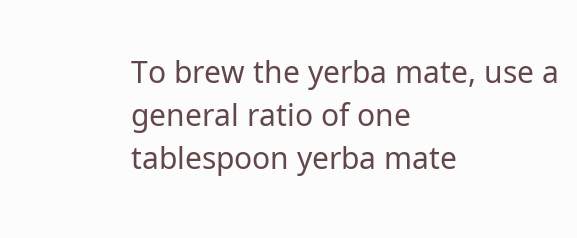To brew the yerba mate, use a general ratio of one tablespoon yerba mate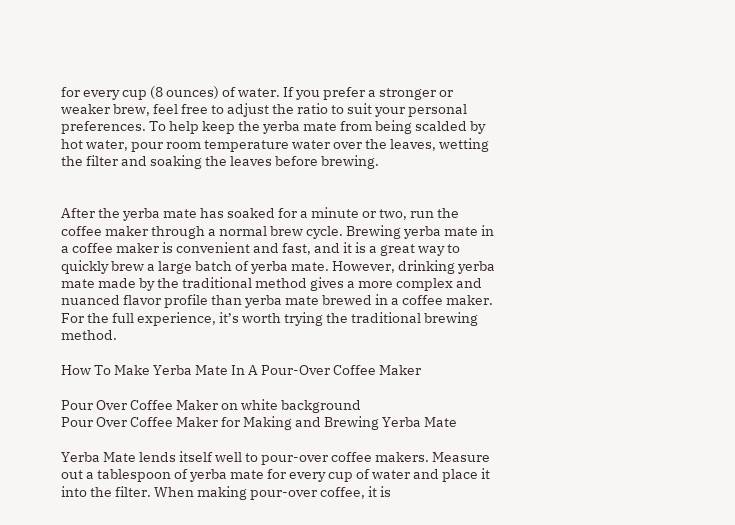for every cup (8 ounces) of water. If you prefer a stronger or weaker brew, feel free to adjust the ratio to suit your personal preferences. To help keep the yerba mate from being scalded by hot water, pour room temperature water over the leaves, wetting the filter and soaking the leaves before brewing.


After the yerba mate has soaked for a minute or two, run the coffee maker through a normal brew cycle. Brewing yerba mate in a coffee maker is convenient and fast, and it is a great way to quickly brew a large batch of yerba mate. However, drinking yerba mate made by the traditional method gives a more complex and nuanced flavor profile than yerba mate brewed in a coffee maker. For the full experience, it’s worth trying the traditional brewing method.

How To Make Yerba Mate In A Pour-Over Coffee Maker

Pour Over Coffee Maker on white background
Pour Over Coffee Maker for Making and Brewing Yerba Mate

Yerba Mate lends itself well to pour-over coffee makers. Measure out a tablespoon of yerba mate for every cup of water and place it into the filter. When making pour-over coffee, it is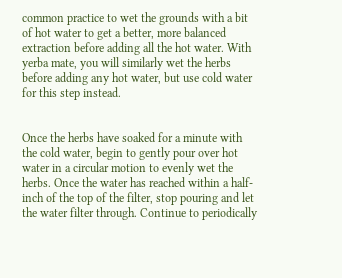common practice to wet the grounds with a bit of hot water to get a better, more balanced extraction before adding all the hot water. With yerba mate, you will similarly wet the herbs before adding any hot water, but use cold water for this step instead.


Once the herbs have soaked for a minute with the cold water, begin to gently pour over hot water in a circular motion to evenly wet the herbs. Once the water has reached within a half-inch of the top of the filter, stop pouring and let the water filter through. Continue to periodically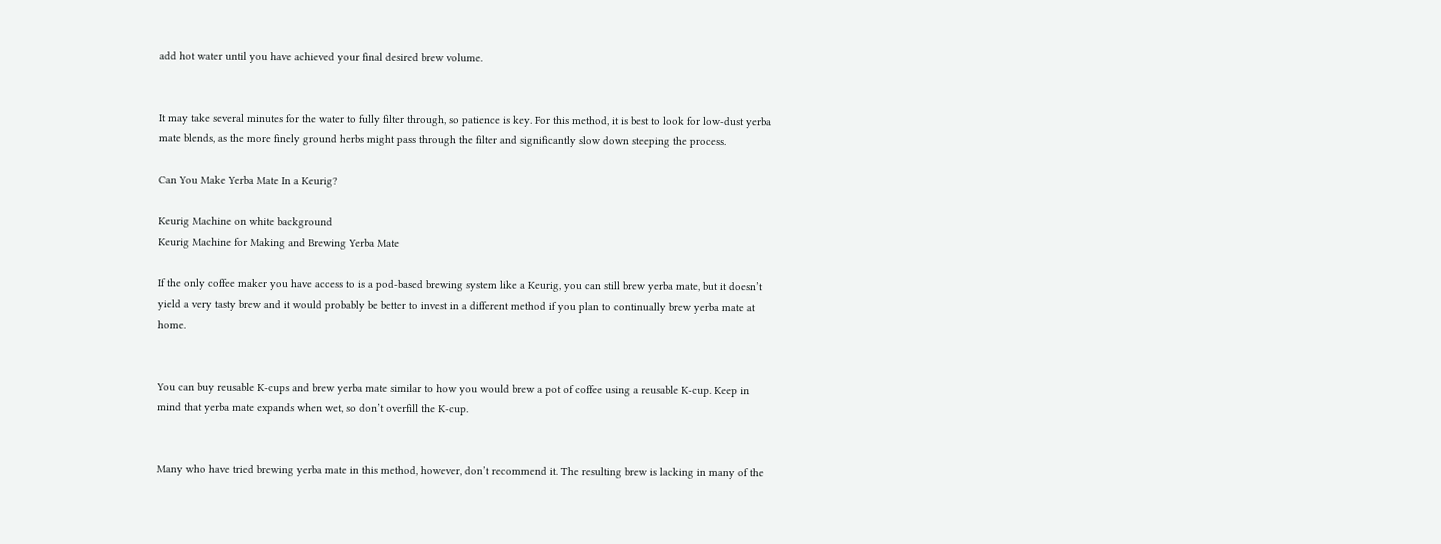add hot water until you have achieved your final desired brew volume.


It may take several minutes for the water to fully filter through, so patience is key. For this method, it is best to look for low-dust yerba mate blends, as the more finely ground herbs might pass through the filter and significantly slow down steeping the process.

Can You Make Yerba Mate In a Keurig?

Keurig Machine on white background
Keurig Machine for Making and Brewing Yerba Mate

If the only coffee maker you have access to is a pod-based brewing system like a Keurig, you can still brew yerba mate, but it doesn’t yield a very tasty brew and it would probably be better to invest in a different method if you plan to continually brew yerba mate at home.


You can buy reusable K-cups and brew yerba mate similar to how you would brew a pot of coffee using a reusable K-cup. Keep in mind that yerba mate expands when wet, so don’t overfill the K-cup.


Many who have tried brewing yerba mate in this method, however, don’t recommend it. The resulting brew is lacking in many of the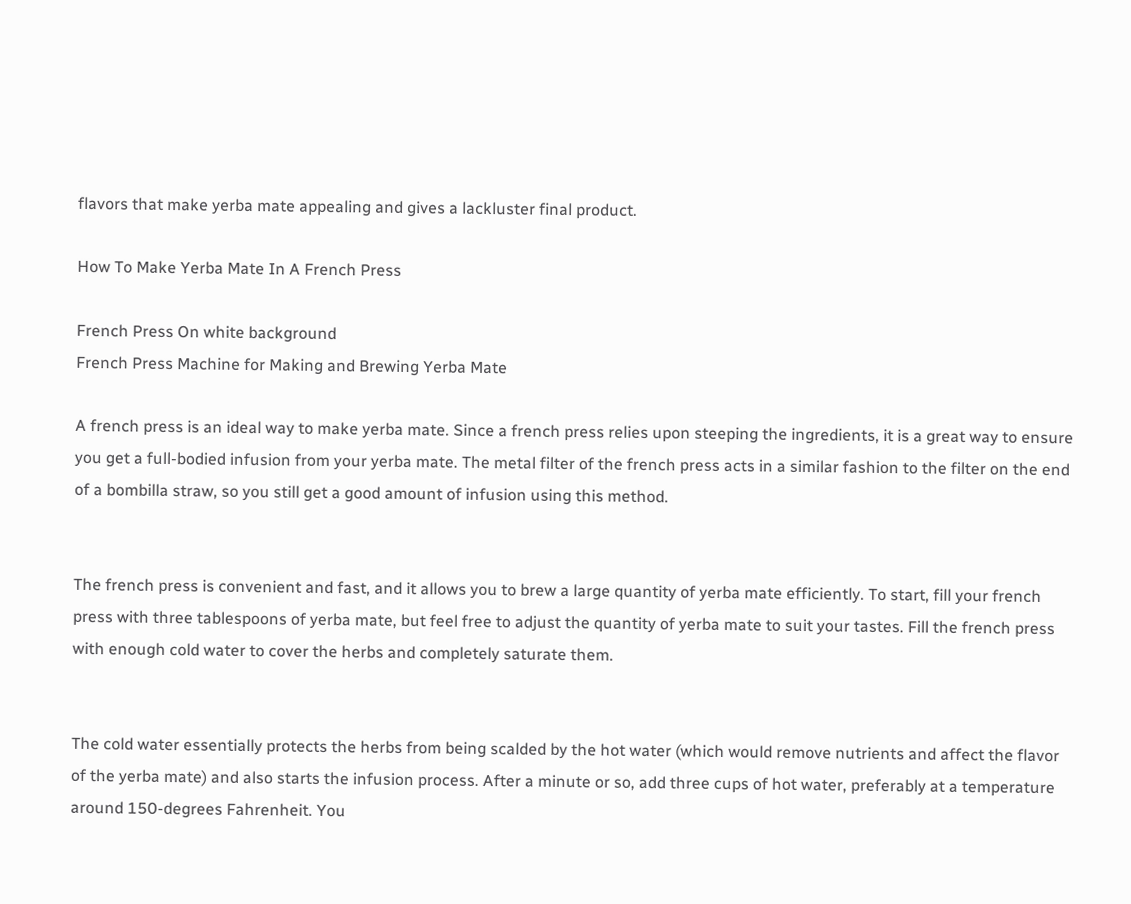flavors that make yerba mate appealing and gives a lackluster final product.

How To Make Yerba Mate In A French Press

French Press On white background
French Press Machine for Making and Brewing Yerba Mate

A french press is an ideal way to make yerba mate. Since a french press relies upon steeping the ingredients, it is a great way to ensure you get a full-bodied infusion from your yerba mate. The metal filter of the french press acts in a similar fashion to the filter on the end of a bombilla straw, so you still get a good amount of infusion using this method.


The french press is convenient and fast, and it allows you to brew a large quantity of yerba mate efficiently. To start, fill your french press with three tablespoons of yerba mate, but feel free to adjust the quantity of yerba mate to suit your tastes. Fill the french press with enough cold water to cover the herbs and completely saturate them.


The cold water essentially protects the herbs from being scalded by the hot water (which would remove nutrients and affect the flavor of the yerba mate) and also starts the infusion process. After a minute or so, add three cups of hot water, preferably at a temperature around 150-degrees Fahrenheit. You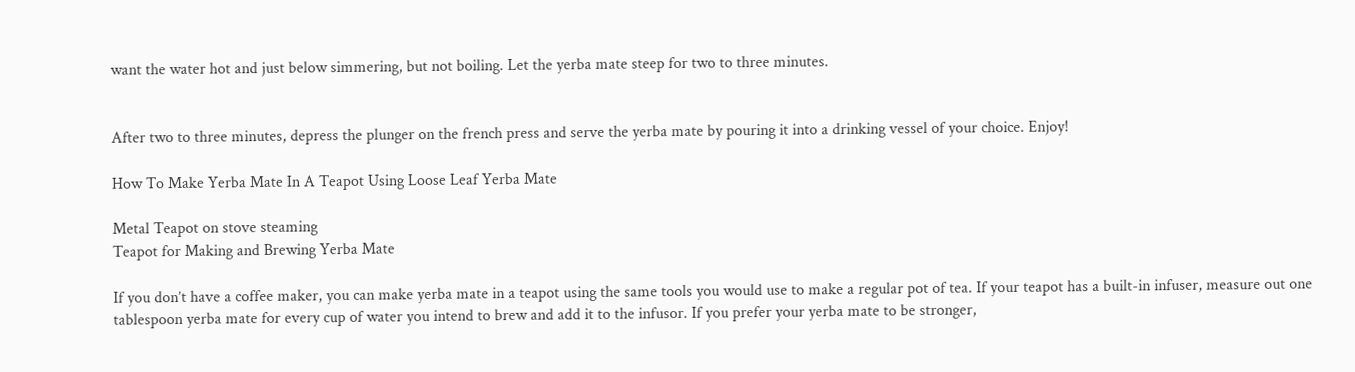want the water hot and just below simmering, but not boiling. Let the yerba mate steep for two to three minutes.


After two to three minutes, depress the plunger on the french press and serve the yerba mate by pouring it into a drinking vessel of your choice. Enjoy!

How To Make Yerba Mate In A Teapot Using Loose Leaf Yerba Mate

Metal Teapot on stove steaming
Teapot for Making and Brewing Yerba Mate

If you don’t have a coffee maker, you can make yerba mate in a teapot using the same tools you would use to make a regular pot of tea. If your teapot has a built-in infuser, measure out one tablespoon yerba mate for every cup of water you intend to brew and add it to the infusor. If you prefer your yerba mate to be stronger,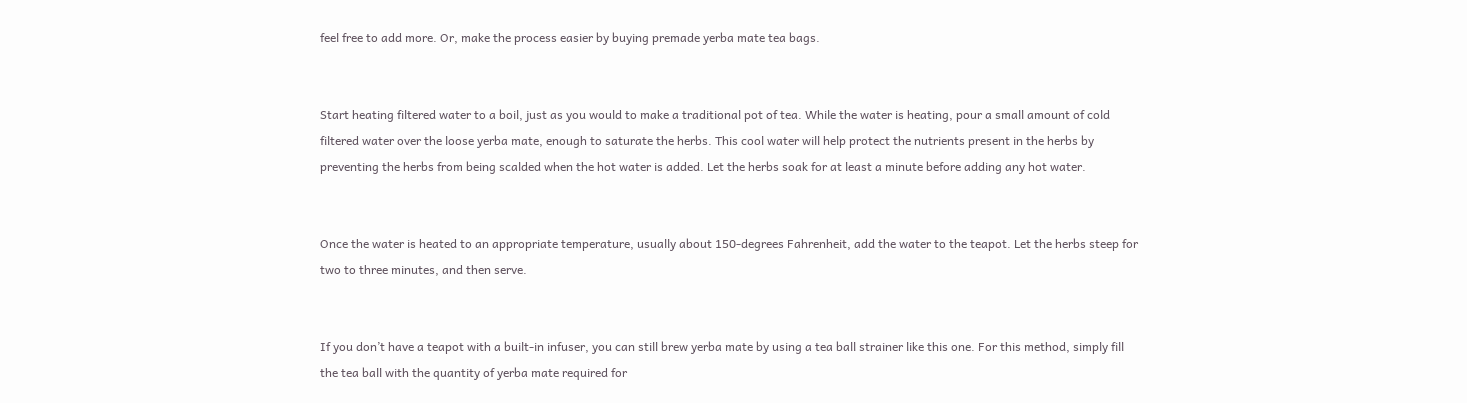feel free to add more. Or, make the process easier by buying premade yerba mate tea bags.


Start heating filtered water to a boil, just as you would to make a traditional pot of tea. While the water is heating, pour a small amount of cold filtered water over the loose yerba mate, enough to saturate the herbs. This cool water will help protect the nutrients present in the herbs by preventing the herbs from being scalded when the hot water is added. Let the herbs soak for at least a minute before adding any hot water.


Once the water is heated to an appropriate temperature, usually about 150-degrees Fahrenheit, add the water to the teapot. Let the herbs steep for two to three minutes, and then serve.


If you don’t have a teapot with a built-in infuser, you can still brew yerba mate by using a tea ball strainer like this one. For this method, simply fill the tea ball with the quantity of yerba mate required for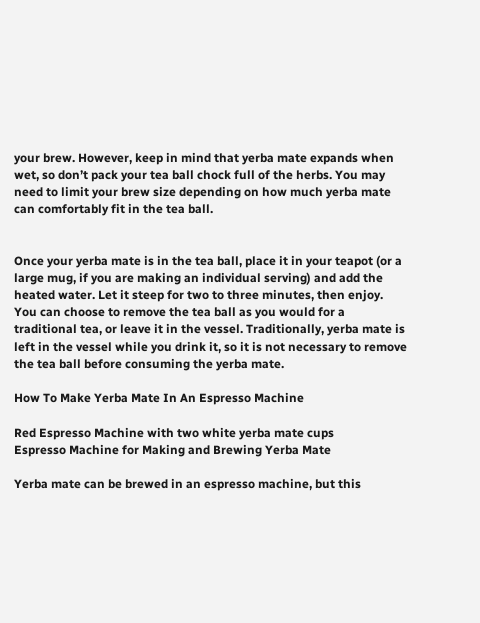your brew. However, keep in mind that yerba mate expands when wet, so don’t pack your tea ball chock full of the herbs. You may need to limit your brew size depending on how much yerba mate can comfortably fit in the tea ball.


Once your yerba mate is in the tea ball, place it in your teapot (or a large mug, if you are making an individual serving) and add the heated water. Let it steep for two to three minutes, then enjoy. You can choose to remove the tea ball as you would for a traditional tea, or leave it in the vessel. Traditionally, yerba mate is left in the vessel while you drink it, so it is not necessary to remove the tea ball before consuming the yerba mate.

How To Make Yerba Mate In An Espresso Machine

Red Espresso Machine with two white yerba mate cups
Espresso Machine for Making and Brewing Yerba Mate

Yerba mate can be brewed in an espresso machine, but this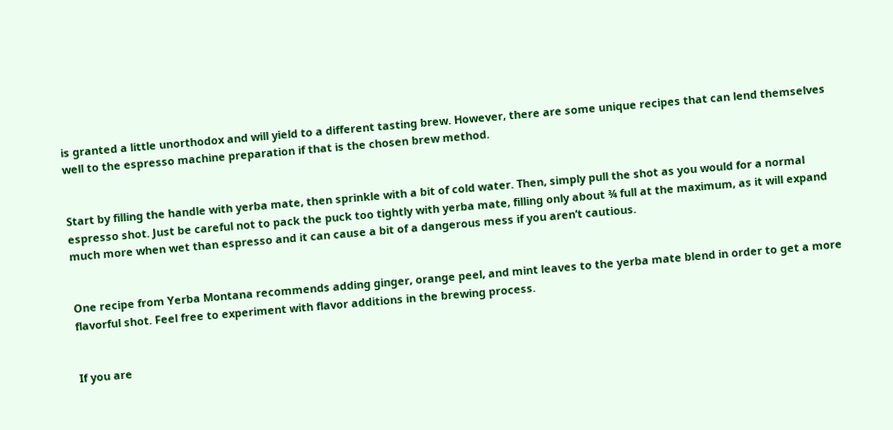is granted a little unorthodox and will yield to a different tasting brew. However, there are some unique recipes that can lend themselves well to the espresso machine preparation if that is the chosen brew method.


Start by filling the handle with yerba mate, then sprinkle with a bit of cold water. Then, simply pull the shot as you would for a normal espresso shot. Just be careful not to pack the puck too tightly with yerba mate, filling only about ¾ full at the maximum, as it will expand much more when wet than espresso and it can cause a bit of a dangerous mess if you aren’t cautious.


One recipe from Yerba Montana recommends adding ginger, orange peel, and mint leaves to the yerba mate blend in order to get a more flavorful shot. Feel free to experiment with flavor additions in the brewing process.


If you are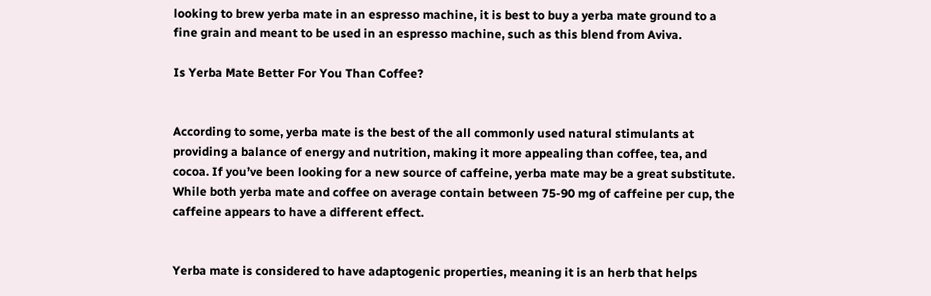looking to brew yerba mate in an espresso machine, it is best to buy a yerba mate ground to a fine grain and meant to be used in an espresso machine, such as this blend from Aviva.

Is Yerba Mate Better For You Than Coffee?


According to some, yerba mate is the best of the all commonly used natural stimulants at providing a balance of energy and nutrition, making it more appealing than coffee, tea, and cocoa. If you’ve been looking for a new source of caffeine, yerba mate may be a great substitute. While both yerba mate and coffee on average contain between 75-90 mg of caffeine per cup, the caffeine appears to have a different effect.


Yerba mate is considered to have adaptogenic properties, meaning it is an herb that helps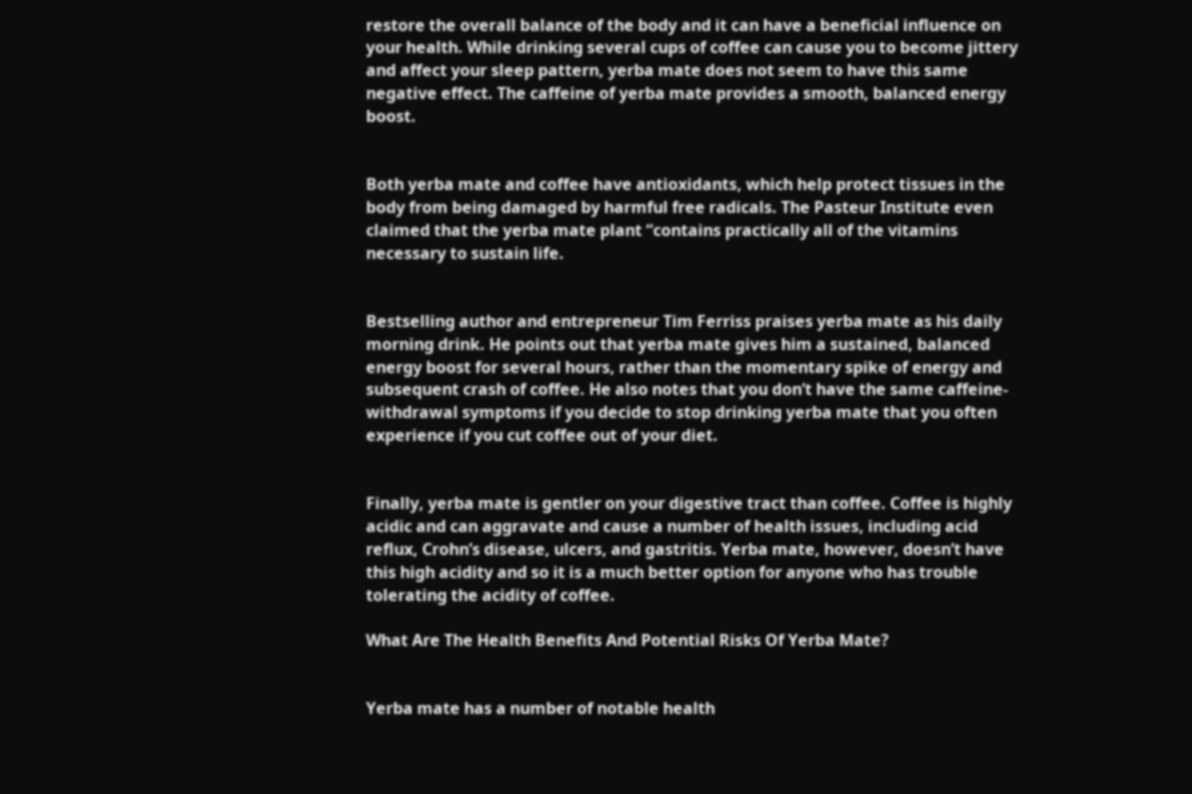restore the overall balance of the body and it can have a beneficial influence on your health. While drinking several cups of coffee can cause you to become jittery and affect your sleep pattern, yerba mate does not seem to have this same negative effect. The caffeine of yerba mate provides a smooth, balanced energy boost.


Both yerba mate and coffee have antioxidants, which help protect tissues in the body from being damaged by harmful free radicals. The Pasteur Institute even claimed that the yerba mate plant “contains practically all of the vitamins necessary to sustain life.


Bestselling author and entrepreneur Tim Ferriss praises yerba mate as his daily morning drink. He points out that yerba mate gives him a sustained, balanced energy boost for several hours, rather than the momentary spike of energy and subsequent crash of coffee. He also notes that you don’t have the same caffeine-withdrawal symptoms if you decide to stop drinking yerba mate that you often experience if you cut coffee out of your diet.


Finally, yerba mate is gentler on your digestive tract than coffee. Coffee is highly acidic and can aggravate and cause a number of health issues, including acid reflux, Crohn’s disease, ulcers, and gastritis. Yerba mate, however, doesn’t have this high acidity and so it is a much better option for anyone who has trouble tolerating the acidity of coffee.

What Are The Health Benefits And Potential Risks Of Yerba Mate?


Yerba mate has a number of notable health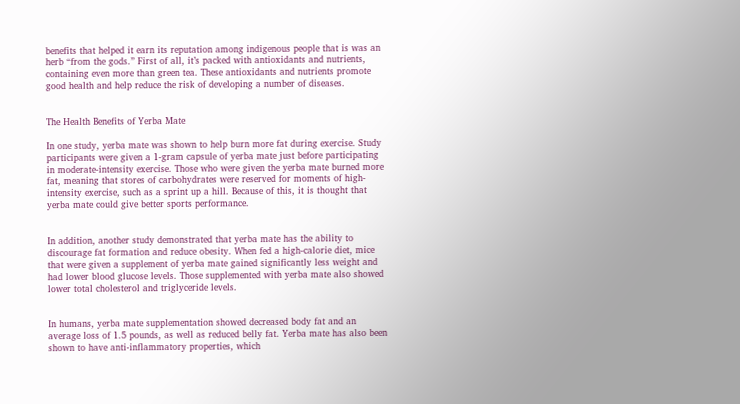benefits that helped it earn its reputation among indigenous people that is was an herb “from the gods.” First of all, it’s packed with antioxidants and nutrients, containing even more than green tea. These antioxidants and nutrients promote good health and help reduce the risk of developing a number of diseases.


The Health Benefits of Yerba Mate

In one study, yerba mate was shown to help burn more fat during exercise. Study participants were given a 1-gram capsule of yerba mate just before participating in moderate-intensity exercise. Those who were given the yerba mate burned more fat, meaning that stores of carbohydrates were reserved for moments of high-intensity exercise, such as a sprint up a hill. Because of this, it is thought that yerba mate could give better sports performance.


In addition, another study demonstrated that yerba mate has the ability to discourage fat formation and reduce obesity. When fed a high-calorie diet, mice that were given a supplement of yerba mate gained significantly less weight and had lower blood glucose levels. Those supplemented with yerba mate also showed lower total cholesterol and triglyceride levels.


In humans, yerba mate supplementation showed decreased body fat and an average loss of 1.5 pounds, as well as reduced belly fat. Yerba mate has also been shown to have anti-inflammatory properties, which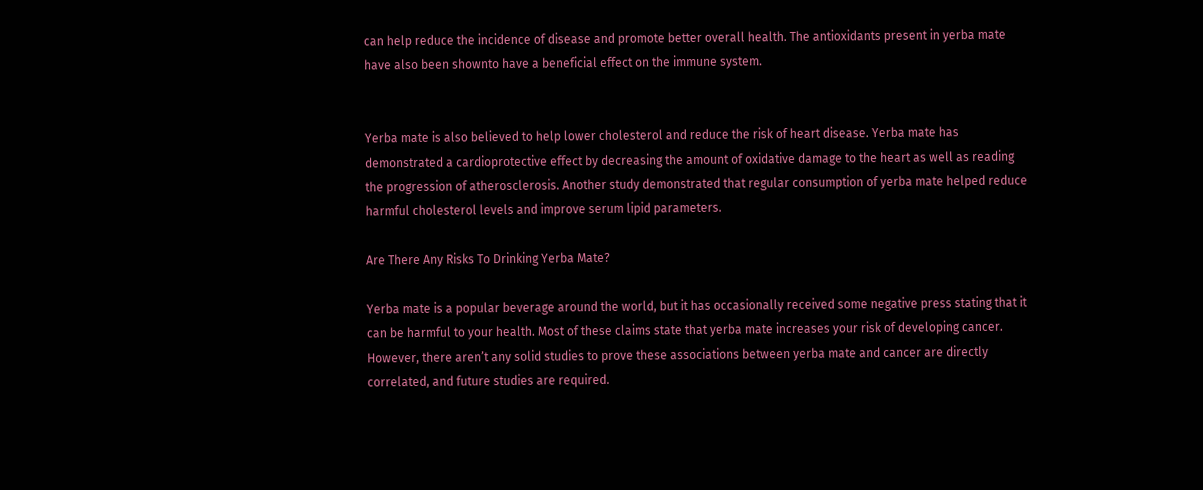can help reduce the incidence of disease and promote better overall health. The antioxidants present in yerba mate have also been shownto have a beneficial effect on the immune system.


Yerba mate is also believed to help lower cholesterol and reduce the risk of heart disease. Yerba mate has demonstrated a cardioprotective effect by decreasing the amount of oxidative damage to the heart as well as reading the progression of atherosclerosis. Another study demonstrated that regular consumption of yerba mate helped reduce harmful cholesterol levels and improve serum lipid parameters.

Are There Any Risks To Drinking Yerba Mate?

Yerba mate is a popular beverage around the world, but it has occasionally received some negative press stating that it can be harmful to your health. Most of these claims state that yerba mate increases your risk of developing cancer. However, there aren’t any solid studies to prove these associations between yerba mate and cancer are directly correlated, and future studies are required.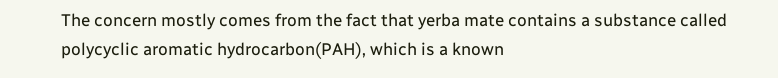The concern mostly comes from the fact that yerba mate contains a substance called polycyclic aromatic hydrocarbon(PAH), which is a known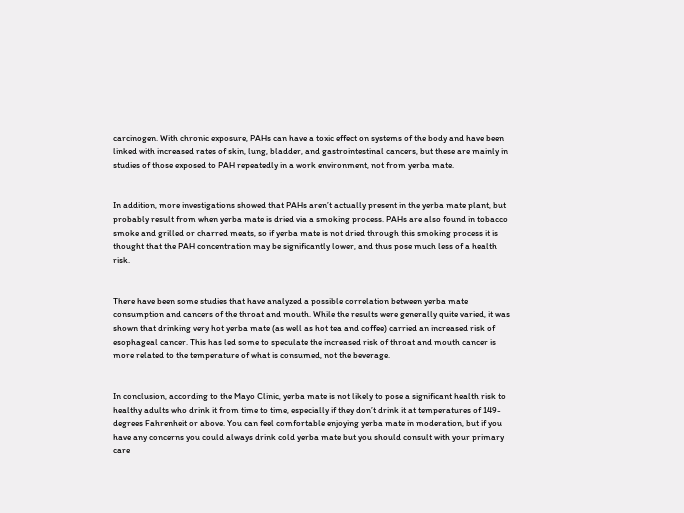carcinogen. With chronic exposure, PAHs can have a toxic effect on systems of the body and have been linked with increased rates of skin, lung, bladder, and gastrointestinal cancers, but these are mainly in studies of those exposed to PAH repeatedly in a work environment, not from yerba mate.


In addition, more investigations showed that PAHs aren’t actually present in the yerba mate plant, but probably result from when yerba mate is dried via a smoking process. PAHs are also found in tobacco smoke and grilled or charred meats, so if yerba mate is not dried through this smoking process it is thought that the PAH concentration may be significantly lower, and thus pose much less of a health risk.


There have been some studies that have analyzed a possible correlation between yerba mate consumption and cancers of the throat and mouth. While the results were generally quite varied, it was shown that drinking very hot yerba mate (as well as hot tea and coffee) carried an increased risk of esophageal cancer. This has led some to speculate the increased risk of throat and mouth cancer is more related to the temperature of what is consumed, not the beverage.


In conclusion, according to the Mayo Clinic, yerba mate is not likely to pose a significant health risk to healthy adults who drink it from time to time, especially if they don’t drink it at temperatures of 149-degrees Fahrenheit or above. You can feel comfortable enjoying yerba mate in moderation, but if you have any concerns you could always drink cold yerba mate but you should consult with your primary care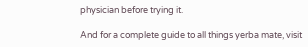physician before trying it.

And for a complete guide to all things yerba mate, visit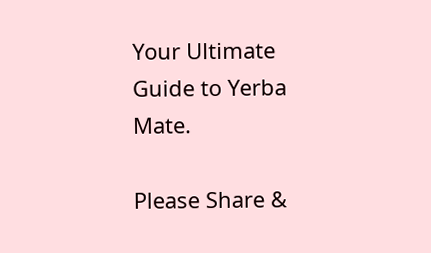Your Ultimate Guide to Yerba Mate.

Please Share &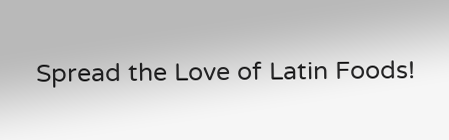Spread the Love of Latin Foods!